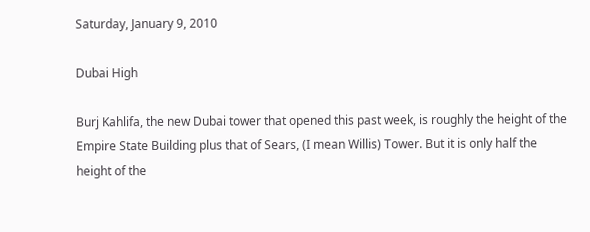Saturday, January 9, 2010

Dubai High

Burj Kahlifa, the new Dubai tower that opened this past week, is roughly the height of the Empire State Building plus that of Sears, (I mean Willis) Tower. But it is only half the height of the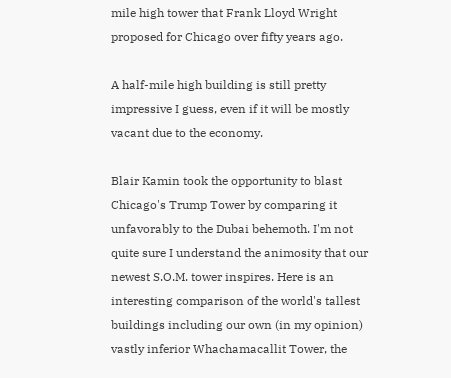mile high tower that Frank Lloyd Wright proposed for Chicago over fifty years ago.

A half-mile high building is still pretty impressive I guess, even if it will be mostly vacant due to the economy.

Blair Kamin took the opportunity to blast Chicago's Trump Tower by comparing it unfavorably to the Dubai behemoth. I'm not quite sure I understand the animosity that our newest S.O.M. tower inspires. Here is an interesting comparison of the world's tallest buildings including our own (in my opinion) vastly inferior Whachamacallit Tower, the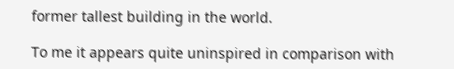former tallest building in the world.

To me it appears quite uninspired in comparison with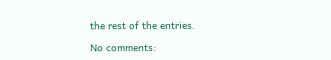the rest of the entries.

No comments: